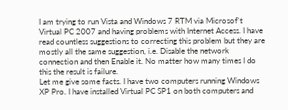I am trying to run Vista and Windows 7 RTM via Microsof't Virtual PC 2007 and having problems with Internet Access. I have read countless suggestions to correcting this problem but they are mostly all the same suggestion, i.e. Disable the network connection and then Enable it. No matter how many times I do this the result is failure.
Let me give some facts. I have two computers running Windows XP Pro. I have installed Virtual PC SP1 on both computers and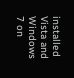installed Vista and Windows 7 on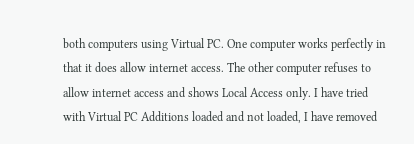both computers using Virtual PC. One computer works perfectly in that it does allow internet access. The other computer refuses to allow internet access and shows Local Access only. I have tried with Virtual PC Additions loaded and not loaded, I have removed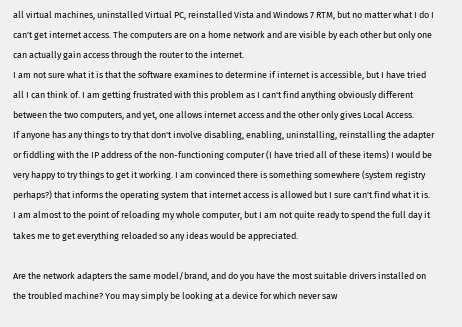all virtual machines, uninstalled Virtual PC, reinstalled Vista and Windows 7 RTM, but no matter what I do I can't get internet access. The computers are on a home network and are visible by each other but only one can actually gain access through the router to the internet.
I am not sure what it is that the software examines to determine if internet is accessible, but I have tried all I can think of. I am getting frustrated with this problem as I can't find anything obviously different between the two computers, and yet, one allows internet access and the other only gives Local Access.
If anyone has any things to try that don't involve disabling, enabling, uninstalling, reinstalling the adapter or fiddling with the IP address of the non-functioning computer (I have tried all of these items) I would be very happy to try things to get it working. I am convinced there is something somewhere (system registry perhaps?) that informs the operating system that internet access is allowed but I sure can't find what it is. I am almost to the point of reloading my whole computer, but I am not quite ready to spend the full day it takes me to get everything reloaded so any ideas would be appreciated.

Are the network adapters the same model/brand, and do you have the most suitable drivers installed on the troubled machine? You may simply be looking at a device for which never saw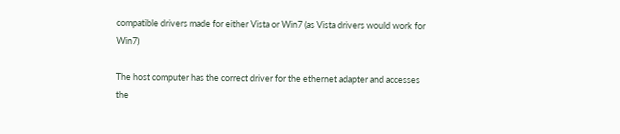compatible drivers made for either Vista or Win7 (as Vista drivers would work for Win7)

The host computer has the correct driver for the ethernet adapter and accesses the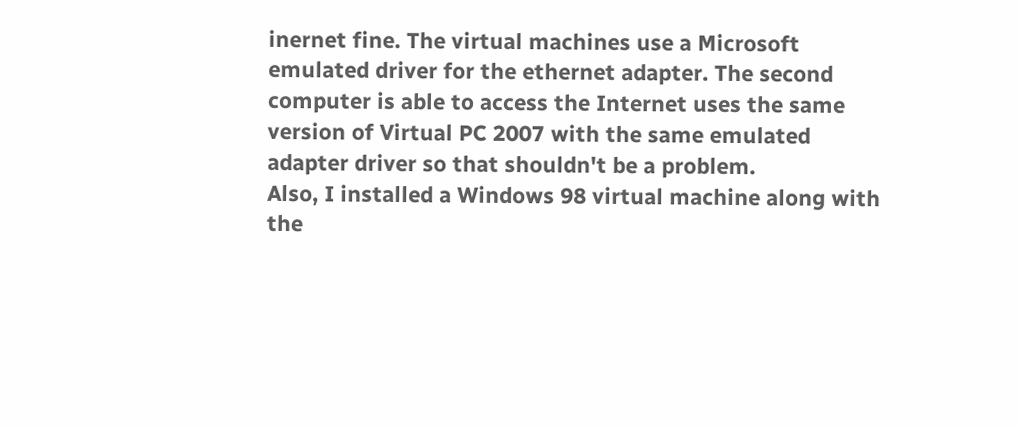inernet fine. The virtual machines use a Microsoft emulated driver for the ethernet adapter. The second computer is able to access the Internet uses the same version of Virtual PC 2007 with the same emulated adapter driver so that shouldn't be a problem.
Also, I installed a Windows 98 virtual machine along with the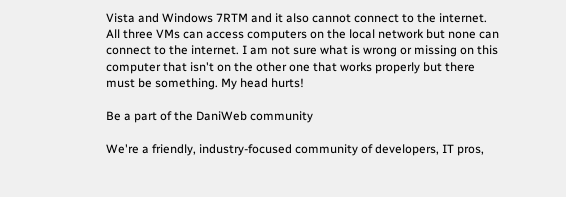Vista and Windows 7RTM and it also cannot connect to the internet. All three VMs can access computers on the local network but none can connect to the internet. I am not sure what is wrong or missing on this computer that isn't on the other one that works properly but there must be something. My head hurts!

Be a part of the DaniWeb community

We're a friendly, industry-focused community of developers, IT pros,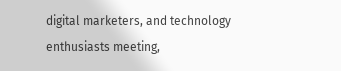digital marketers, and technology enthusiasts meeting,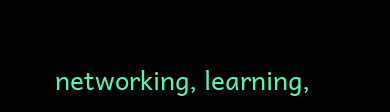networking, learning,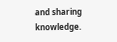and sharing knowledge.